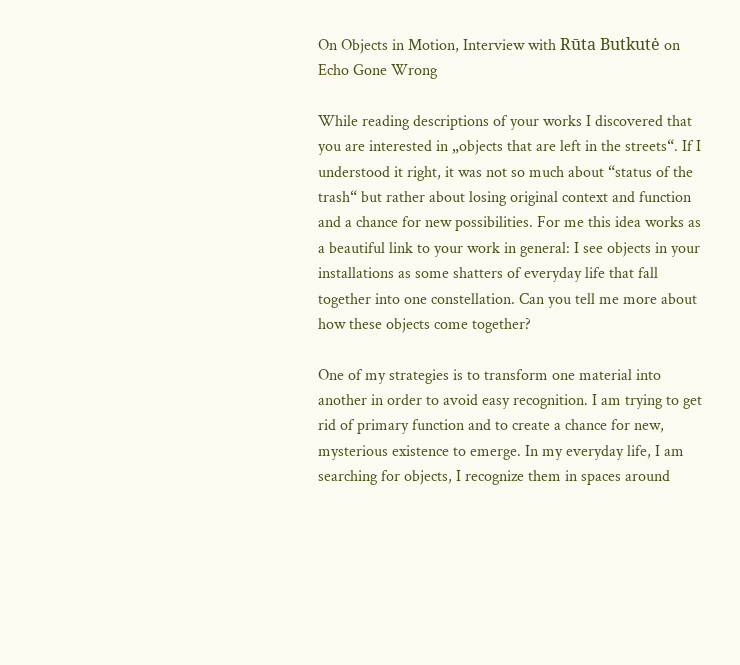On Objects in Motion, Interview with Rūta Butkutė on Echo Gone Wrong

While reading descriptions of your works I discovered that you are interested in „objects that are left in the streets“. If I understood it right, it was not so much about “status of the trash“ but rather about losing original context and function and a chance for new possibilities. For me this idea works as a beautiful link to your work in general: I see objects in your installations as some shatters of everyday life that fall together into one constellation. Can you tell me more about how these objects come together?

One of my strategies is to transform one material into another in order to avoid easy recognition. I am trying to get rid of primary function and to create a chance for new, mysterious existence to emerge. In my everyday life, I am searching for objects, I recognize them in spaces around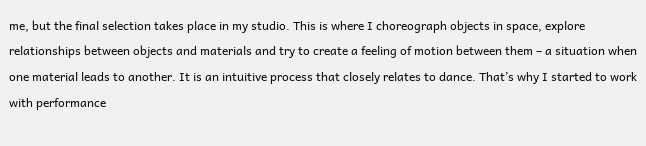me, but the final selection takes place in my studio. This is where I choreograph objects in space, explore relationships between objects and materials and try to create a feeling of motion between them – a situation when one material leads to another. It is an intuitive process that closely relates to dance. That’s why I started to work with performance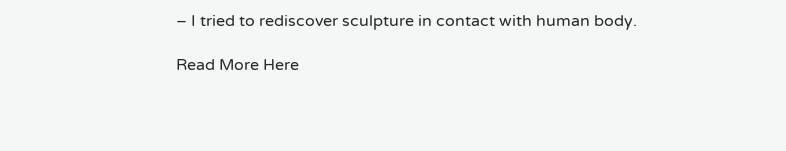– I tried to rediscover sculpture in contact with human body.

Read More Here